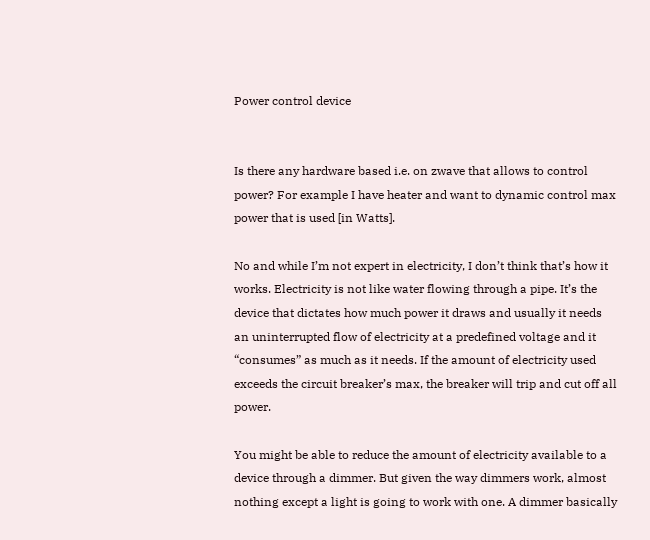Power control device


Is there any hardware based i.e. on zwave that allows to control power? For example I have heater and want to dynamic control max power that is used [in Watts].

No and while I’m not expert in electricity, I don’t think that’s how it works. Electricity is not like water flowing through a pipe. It’s the device that dictates how much power it draws and usually it needs an uninterrupted flow of electricity at a predefined voltage and it “consumes” as much as it needs. If the amount of electricity used exceeds the circuit breaker’s max, the breaker will trip and cut off all power.

You might be able to reduce the amount of electricity available to a device through a dimmer. But given the way dimmers work, almost nothing except a light is going to work with one. A dimmer basically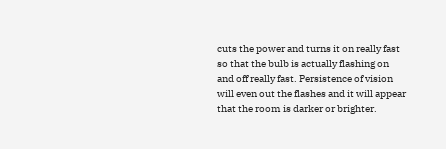cuts the power and turns it on really fast so that the bulb is actually flashing on and off really fast. Persistence of vision will even out the flashes and it will appear that the room is darker or brighter.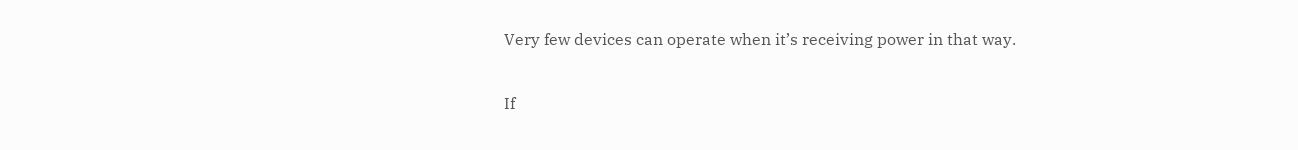Very few devices can operate when it’s receiving power in that way.

If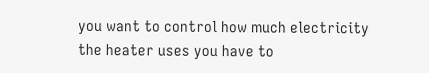you want to control how much electricity the heater uses you have to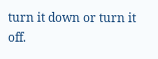turn it down or turn it off.